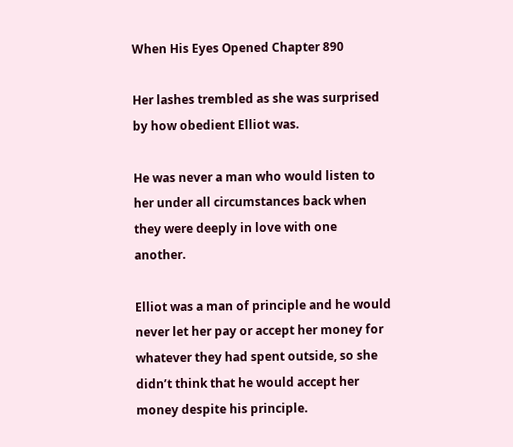When His Eyes Opened Chapter 890

Her lashes trembled as she was surprised by how obedient Elliot was.

He was never a man who would listen to her under all circumstances back when they were deeply in love with one another.

Elliot was a man of principle and he would never let her pay or accept her money for whatever they had spent outside, so she didn’t think that he would accept her money despite his principle.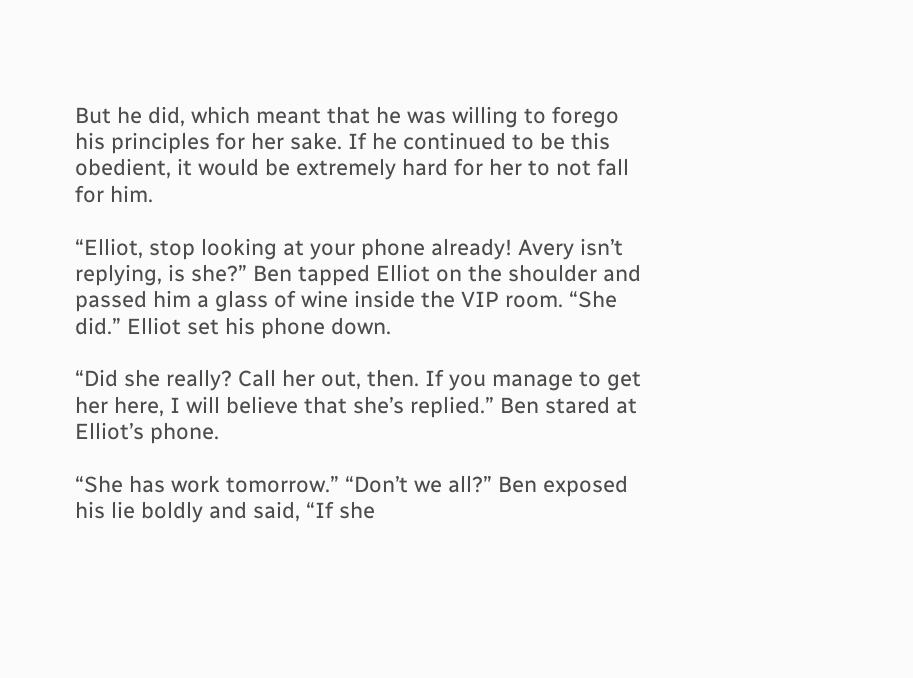But he did, which meant that he was willing to forego his principles for her sake. If he continued to be this obedient, it would be extremely hard for her to not fall for him.

“Elliot, stop looking at your phone already! Avery isn’t replying, is she?” Ben tapped Elliot on the shoulder and passed him a glass of wine inside the VIP room. “She did.” Elliot set his phone down.

“Did she really? Call her out, then. If you manage to get her here, I will believe that she’s replied.” Ben stared at Elliot’s phone.

“She has work tomorrow.” “Don’t we all?” Ben exposed his lie boldly and said, “If she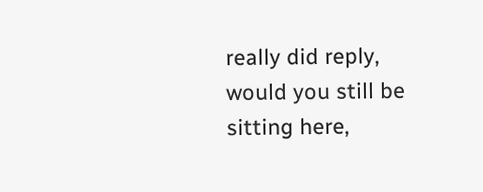really did reply, would you still be sitting here,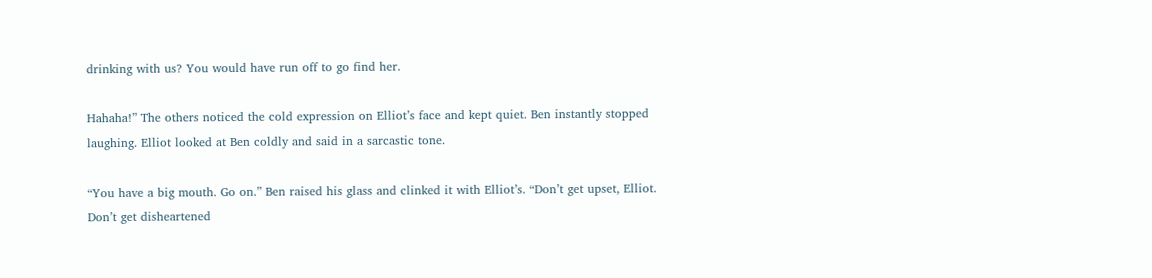drinking with us? You would have run off to go find her.

Hahaha!” The others noticed the cold expression on Elliot’s face and kept quiet. Ben instantly stopped laughing. Elliot looked at Ben coldly and said in a sarcastic tone.

“You have a big mouth. Go on.” Ben raised his glass and clinked it with Elliot’s. “Don’t get upset, Elliot. Don’t get disheartened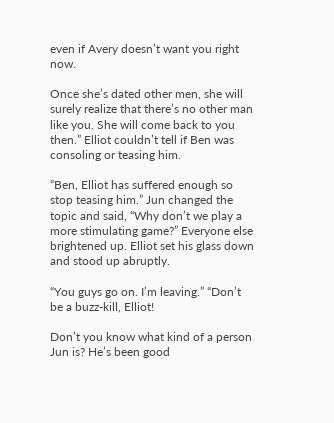even if Avery doesn’t want you right now.

Once she’s dated other men, she will surely realize that there’s no other man like you. She will come back to you then.” Elliot couldn’t tell if Ben was consoling or teasing him.

“Ben, Elliot has suffered enough so stop teasing him.” Jun changed the topic and said, “Why don’t we play a more stimulating game?” Everyone else brightened up. Elliot set his glass down and stood up abruptly.

“You guys go on. I’m leaving.” “Don’t be a buzz-kill, Elliot!

Don’t you know what kind of a person Jun is? He’s been good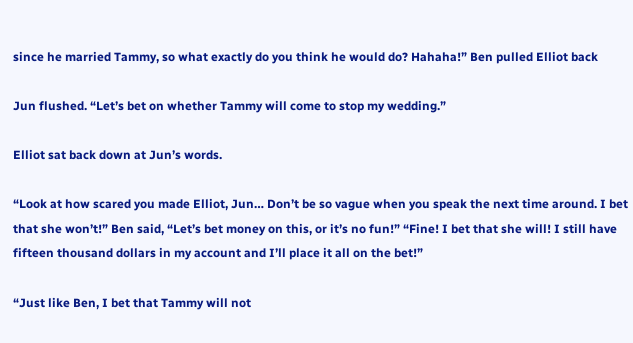since he married Tammy, so what exactly do you think he would do? Hahaha!” Ben pulled Elliot back

Jun flushed. “Let’s bet on whether Tammy will come to stop my wedding.”

Elliot sat back down at Jun’s words.

“Look at how scared you made Elliot, Jun… Don’t be so vague when you speak the next time around. I bet that she won’t!” Ben said, “Let’s bet money on this, or it’s no fun!” “Fine! I bet that she will! I still have fifteen thousand dollars in my account and I’ll place it all on the bet!”

“Just like Ben, I bet that Tammy will not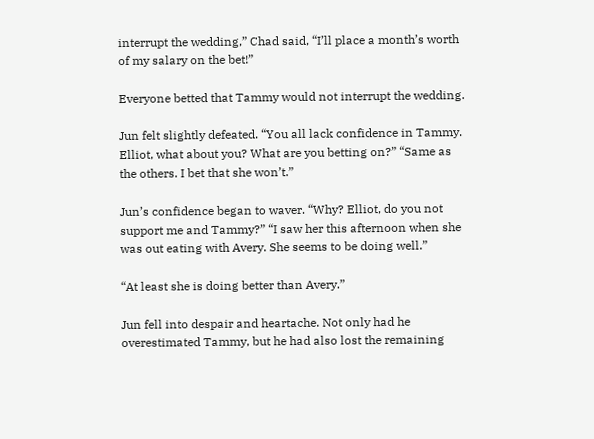interrupt the wedding,” Chad said, “I’ll place a month’s worth of my salary on the bet!”

Everyone betted that Tammy would not interrupt the wedding.

Jun felt slightly defeated. “You all lack confidence in Tammy. Elliot, what about you? What are you betting on?” “Same as the others. I bet that she won’t.”

Jun’s confidence began to waver. “Why? Elliot, do you not support me and Tammy?” “I saw her this afternoon when she was out eating with Avery. She seems to be doing well.”

“At least she is doing better than Avery.”

Jun fell into despair and heartache. Not only had he overestimated Tammy, but he had also lost the remaining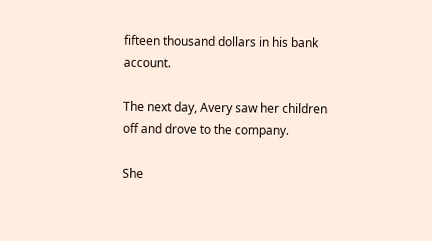fifteen thousand dollars in his bank account.

The next day, Avery saw her children off and drove to the company.

She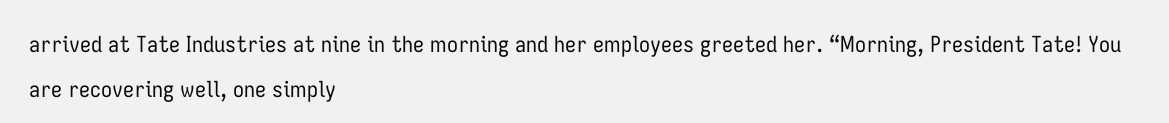arrived at Tate Industries at nine in the morning and her employees greeted her. “Morning, President Tate! You are recovering well, one simply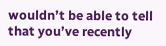wouldn’t be able to tell that you’ve recently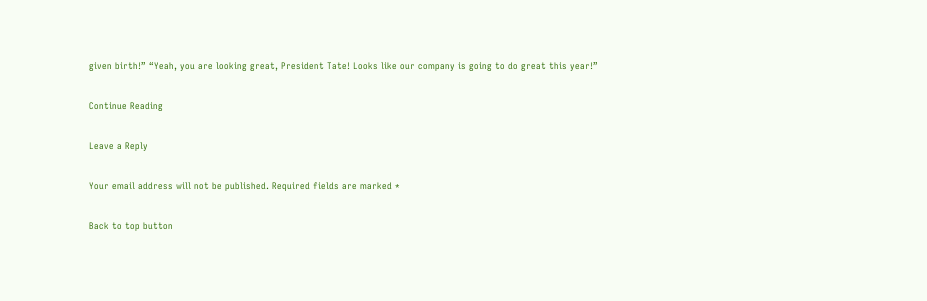given birth!” “Yeah, you are looking great, President Tate! Looks like our company is going to do great this year!”

Continue Reading

Leave a Reply

Your email address will not be published. Required fields are marked *

Back to top button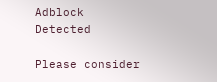Adblock Detected

Please consider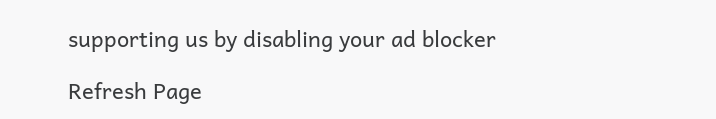supporting us by disabling your ad blocker

Refresh Page